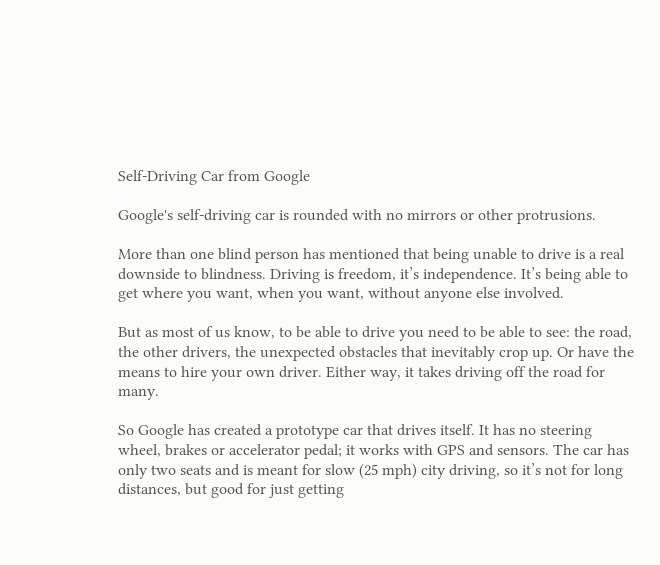Self-Driving Car from Google

Google's self-driving car is rounded with no mirrors or other protrusions.

More than one blind person has mentioned that being unable to drive is a real downside to blindness. Driving is freedom, it’s independence. It’s being able to get where you want, when you want, without anyone else involved.

But as most of us know, to be able to drive you need to be able to see: the road, the other drivers, the unexpected obstacles that inevitably crop up. Or have the means to hire your own driver. Either way, it takes driving off the road for many.

So Google has created a prototype car that drives itself. It has no steering wheel, brakes or accelerator pedal; it works with GPS and sensors. The car has only two seats and is meant for slow (25 mph) city driving, so it’s not for long distances, but good for just getting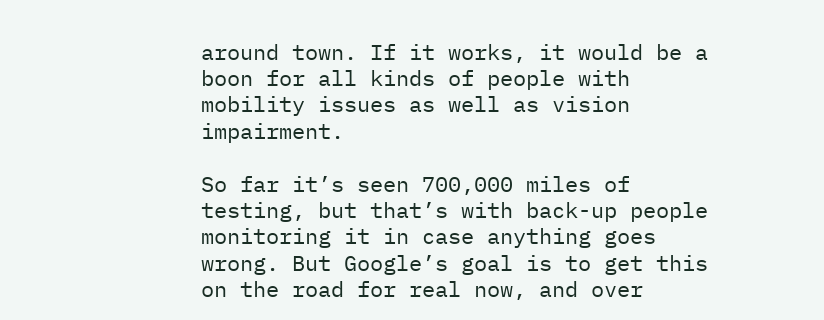around town. If it works, it would be a boon for all kinds of people with mobility issues as well as vision impairment.

So far it’s seen 700,000 miles of testing, but that’s with back-up people monitoring it in case anything goes wrong. But Google’s goal is to get this on the road for real now, and over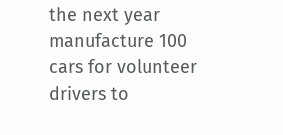the next year manufacture 100 cars for volunteer drivers to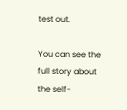test out.

You can see the full story about the self-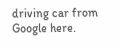driving car from Google here.